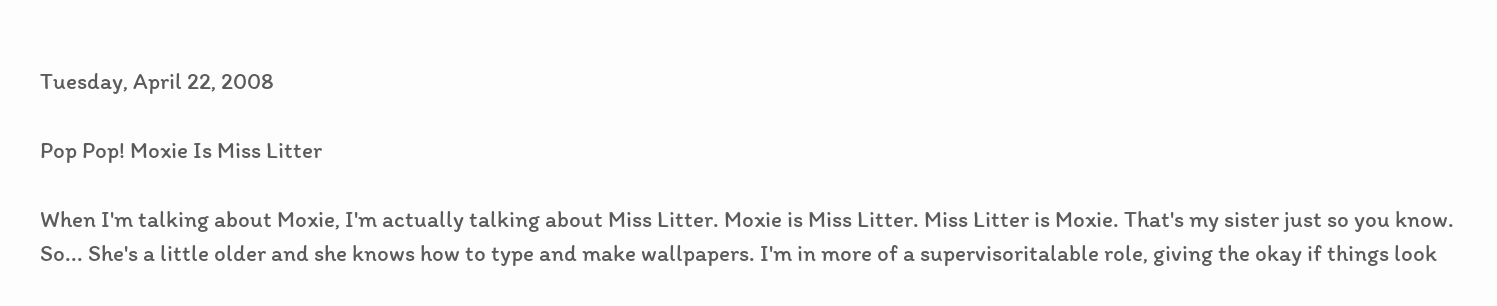Tuesday, April 22, 2008

Pop Pop! Moxie Is Miss Litter

When I'm talking about Moxie, I'm actually talking about Miss Litter. Moxie is Miss Litter. Miss Litter is Moxie. That's my sister just so you know. So... She's a little older and she knows how to type and make wallpapers. I'm in more of a supervisoritalable role, giving the okay if things look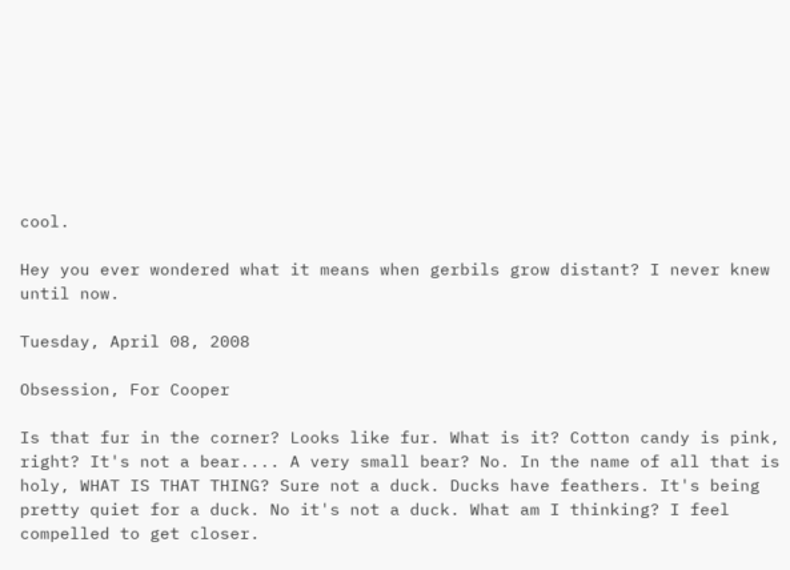cool.

Hey you ever wondered what it means when gerbils grow distant? I never knew until now.

Tuesday, April 08, 2008

Obsession, For Cooper

Is that fur in the corner? Looks like fur. What is it? Cotton candy is pink, right? It's not a bear.... A very small bear? No. In the name of all that is holy, WHAT IS THAT THING? Sure not a duck. Ducks have feathers. It's being pretty quiet for a duck. No it's not a duck. What am I thinking? I feel compelled to get closer.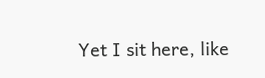Yet I sit here, like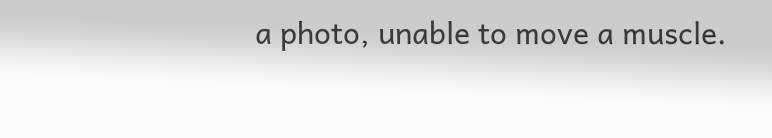a photo, unable to move a muscle.